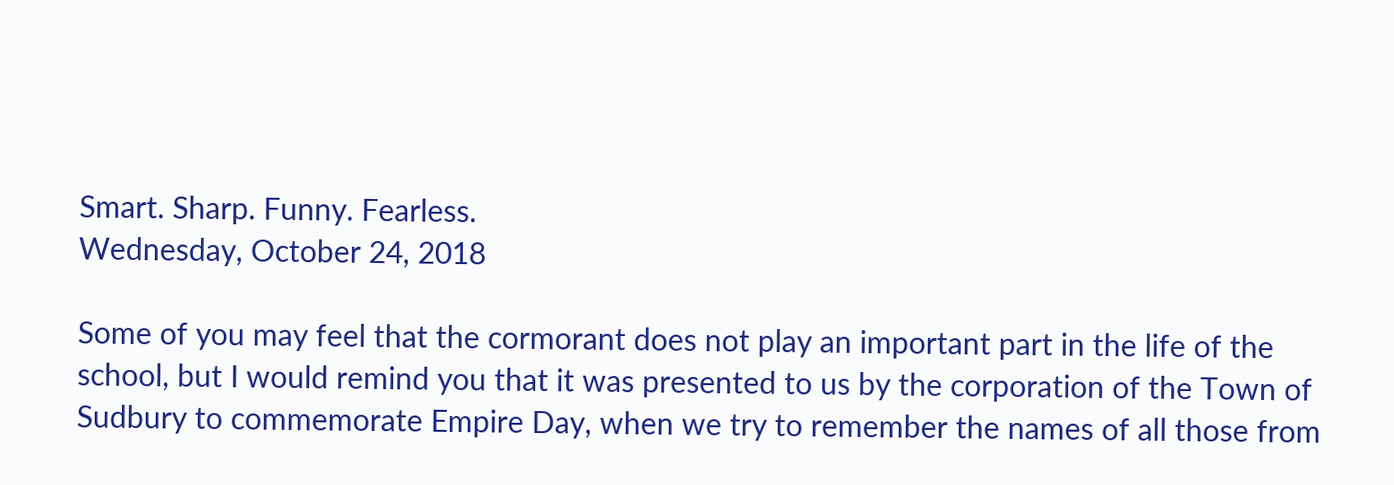Smart. Sharp. Funny. Fearless.
Wednesday, October 24, 2018

Some of you may feel that the cormorant does not play an important part in the life of the school, but I would remind you that it was presented to us by the corporation of the Town of Sudbury to commemorate Empire Day, when we try to remember the names of all those from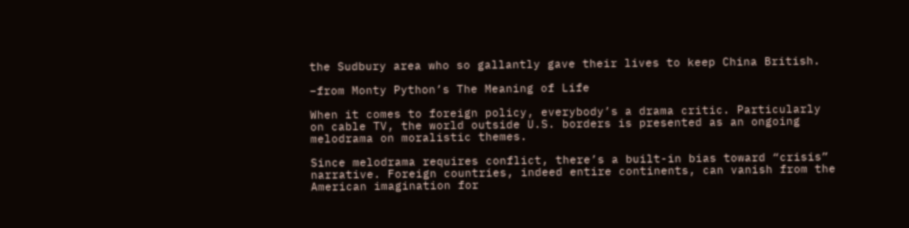the Sudbury area who so gallantly gave their lives to keep China British.

–from Monty Python’s The Meaning of Life

When it comes to foreign policy, everybody’s a drama critic. Particularly on cable TV, the world outside U.S. borders is presented as an ongoing melodrama on moralistic themes.

Since melodrama requires conflict, there’s a built-in bias toward “crisis” narrative. Foreign countries, indeed entire continents, can vanish from the American imagination for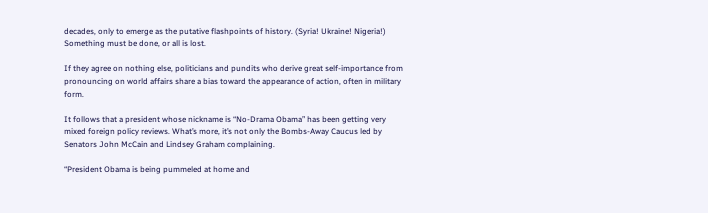decades, only to emerge as the putative flashpoints of history. (Syria! Ukraine! Nigeria!) Something must be done, or all is lost.

If they agree on nothing else, politicians and pundits who derive great self-importance from pronouncing on world affairs share a bias toward the appearance of action, often in military form.

It follows that a president whose nickname is “No-Drama Obama” has been getting very mixed foreign policy reviews. What’s more, it’s not only the Bombs-Away Caucus led by Senators John McCain and Lindsey Graham complaining.

“President Obama is being pummeled at home and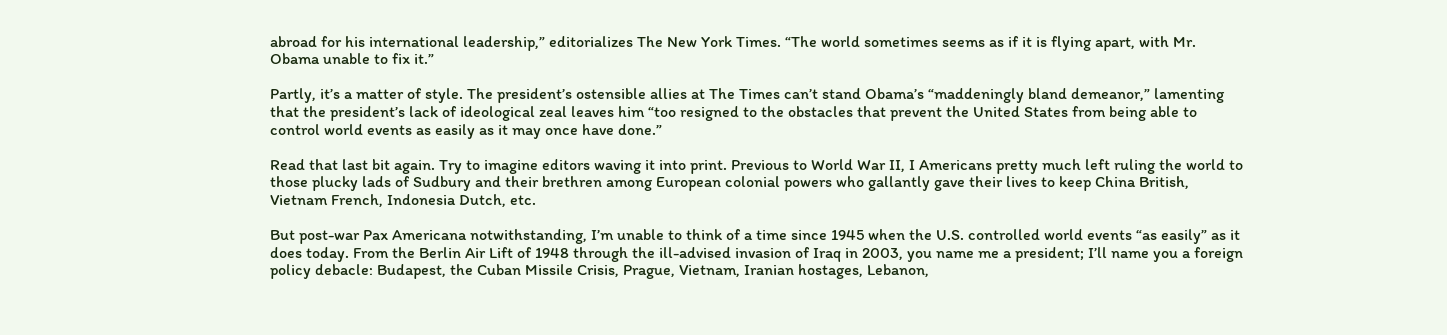abroad for his international leadership,” editorializes The New York Times. “The world sometimes seems as if it is flying apart, with Mr. Obama unable to fix it.”

Partly, it’s a matter of style. The president’s ostensible allies at The Times can’t stand Obama’s “maddeningly bland demeanor,” lamenting that the president’s lack of ideological zeal leaves him “too resigned to the obstacles that prevent the United States from being able to control world events as easily as it may once have done.”

Read that last bit again. Try to imagine editors waving it into print. Previous to World War II, I Americans pretty much left ruling the world to those plucky lads of Sudbury and their brethren among European colonial powers who gallantly gave their lives to keep China British, Vietnam French, Indonesia Dutch, etc.

But post-war Pax Americana notwithstanding, I’m unable to think of a time since 1945 when the U.S. controlled world events “as easily” as it does today. From the Berlin Air Lift of 1948 through the ill-advised invasion of Iraq in 2003, you name me a president; I’ll name you a foreign policy debacle: Budapest, the Cuban Missile Crisis, Prague, Vietnam, Iranian hostages, Lebanon,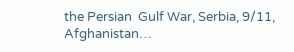the Persian  Gulf War, Serbia, 9/11, Afghanistan…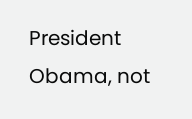President Obama, not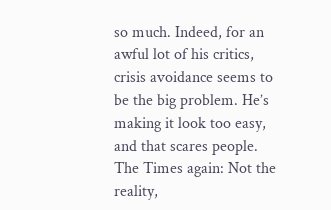so much. Indeed, for an awful lot of his critics, crisis avoidance seems to be the big problem. He’s making it look too easy, and that scares people. The Times again: Not the reality,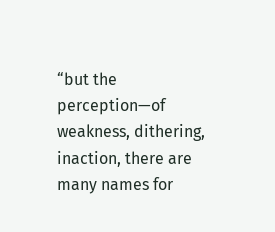“but the perception—of weakness, dithering, inaction, there are many names for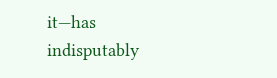it—has indisputably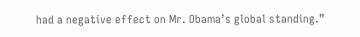had a negative effect on Mr. Obama’s global standing.”